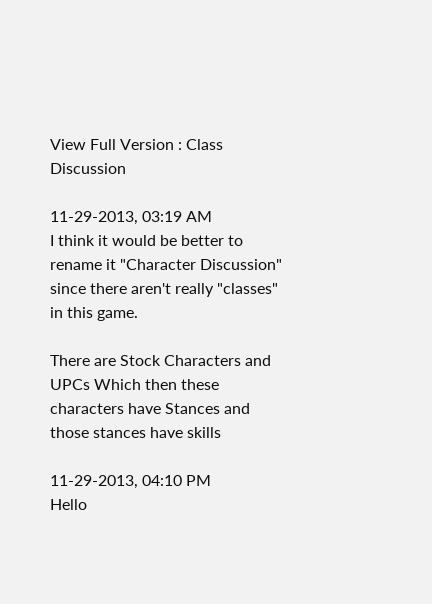View Full Version : Class Discussion

11-29-2013, 03:19 AM
I think it would be better to rename it "Character Discussion" since there aren't really "classes" in this game.

There are Stock Characters and UPCs Which then these characters have Stances and those stances have skills

11-29-2013, 04:10 PM
Hello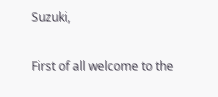Suzuki,

First of all welcome to the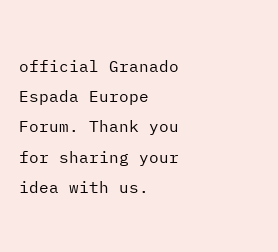official Granado Espada Europe Forum. Thank you for sharing your idea with us.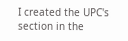I created the UPC's section in the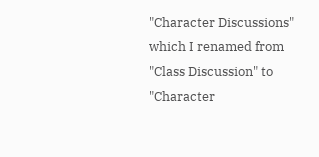"Character Discussions" which I renamed from "Class Discussion" to "Character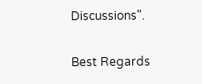Discussions".

Best Regards